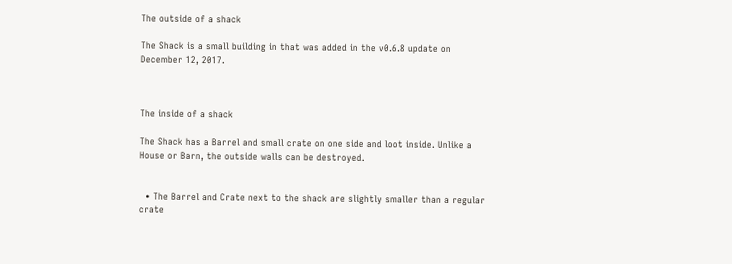The outside of a shack

The Shack is a small building in that was added in the v0.6.8 update on December 12, 2017.



The inside of a shack

The Shack has a Barrel and small crate on one side and loot inside. Unlike a House or Barn, the outside walls can be destroyed.


  • The Barrel and Crate next to the shack are slightly smaller than a regular crate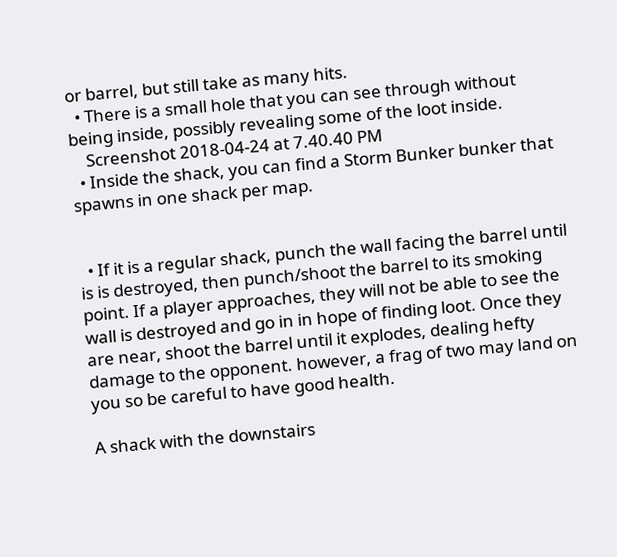or barrel, but still take as many hits.
  • There is a small hole that you can see through without being inside, possibly revealing some of the loot inside.
    Screenshot 2018-04-24 at 7.40.40 PM
  • Inside the shack, you can find a Storm Bunker bunker that spawns in one shack per map.


  • If it is a regular shack, punch the wall facing the barrel until is is destroyed, then punch/shoot the barrel to its smoking point. If a player approaches, they will not be able to see the wall is destroyed and go in in hope of finding loot. Once they are near, shoot the barrel until it explodes, dealing hefty damage to the opponent. however, a frag of two may land on you so be careful to have good health.

A shack with the downstairs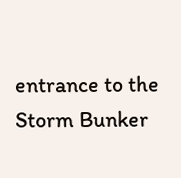entrance to the Storm Bunker